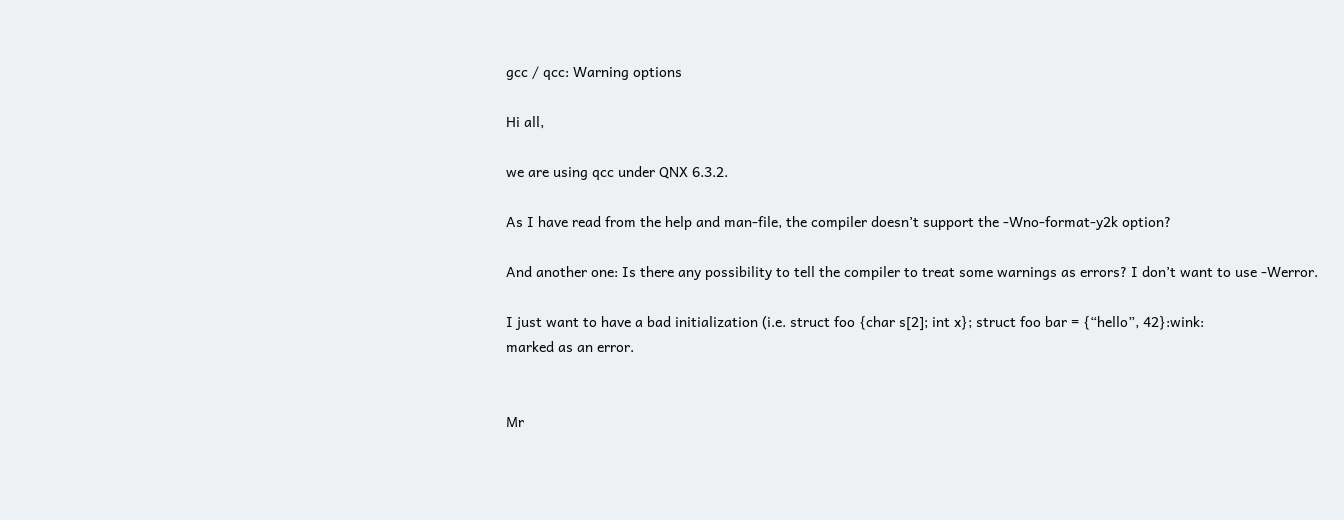gcc / qcc: Warning options

Hi all,

we are using qcc under QNX 6.3.2.

As I have read from the help and man-file, the compiler doesn’t support the -Wno-format-y2k option?

And another one: Is there any possibility to tell the compiler to treat some warnings as errors? I don’t want to use -Werror.

I just want to have a bad initialization (i.e. struct foo {char s[2]; int x}; struct foo bar = {“hello”, 42}:wink:
marked as an error.


Mr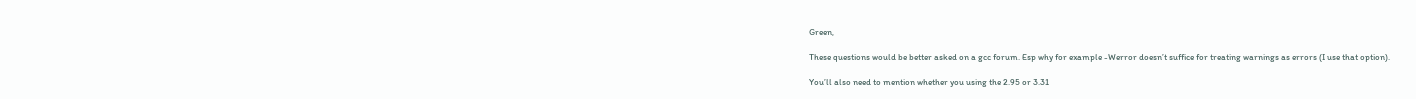Green,

These questions would be better asked on a gcc forum. Esp why for example -Werror doesn’t suffice for treating warnings as errors (I use that option).

You’ll also need to mention whether you using the 2.95 or 3.31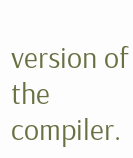version of the compiler.